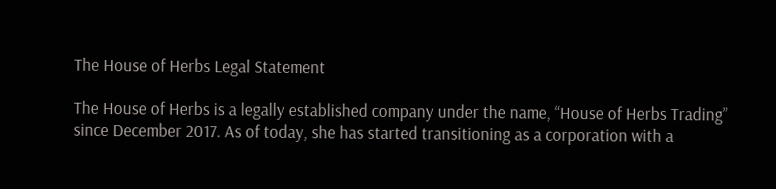The House of Herbs Legal Statement

The House of Herbs is a legally established company under the name, “House of Herbs Trading” since December 2017. As of today, she has started transitioning as a corporation with a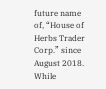future name of, “House of Herbs Trader Corp.” since August 2018. While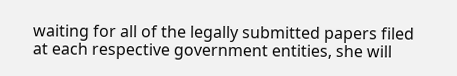waiting for all of the legally submitted papers filed at each respective government entities, she will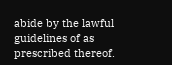abide by the lawful guidelines of as prescribed thereof.